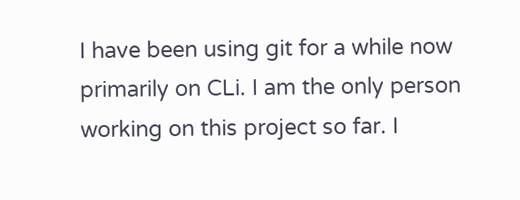I have been using git for a while now primarily on CLi. I am the only person working on this project so far. I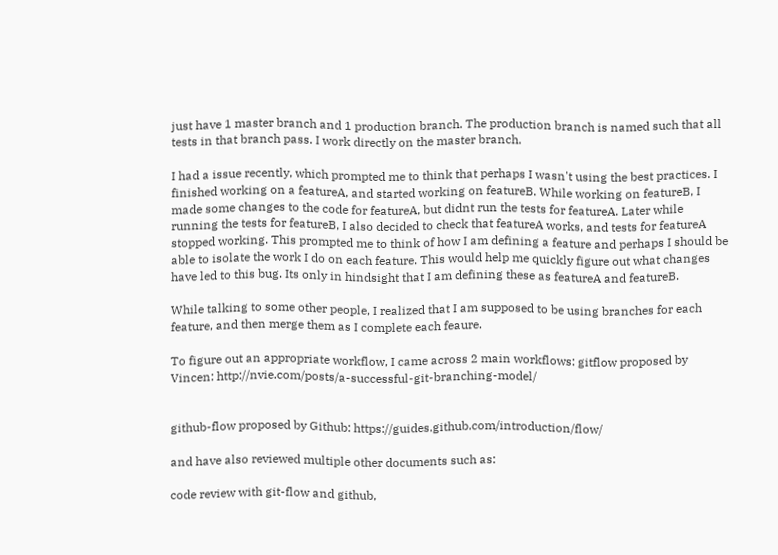just have 1 master branch and 1 production branch. The production branch is named such that all tests in that branch pass. I work directly on the master branch.

I had a issue recently, which prompted me to think that perhaps I wasn't using the best practices. I finished working on a featureA, and started working on featureB. While working on featureB, I made some changes to the code for featureA, but didnt run the tests for featureA. Later while running the tests for featureB, I also decided to check that featureA works, and tests for featureA stopped working. This prompted me to think of how I am defining a feature and perhaps I should be able to isolate the work I do on each feature. This would help me quickly figure out what changes have led to this bug. Its only in hindsight that I am defining these as featureA and featureB.

While talking to some other people, I realized that I am supposed to be using branches for each feature, and then merge them as I complete each feaure.

To figure out an appropriate workflow, I came across 2 main workflows: gitflow proposed by Vincen: http://nvie.com/posts/a-successful-git-branching-model/


github-flow proposed by Github: https://guides.github.com/introduction/flow/

and have also reviewed multiple other documents such as:

code review with git-flow and github,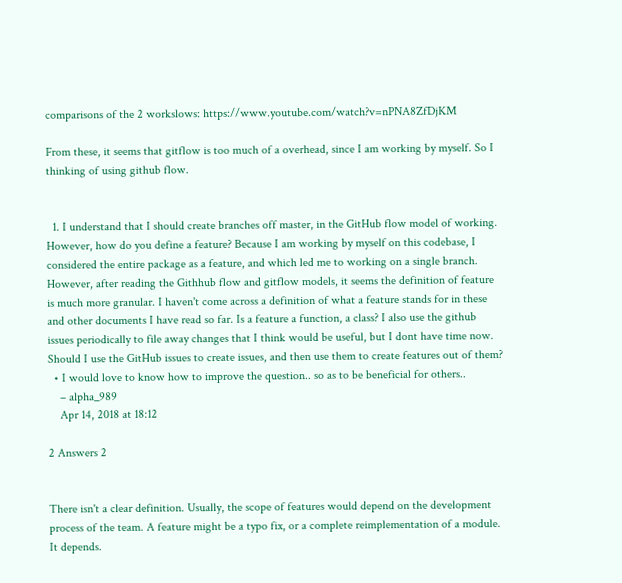comparisons of the 2 workslows: https://www.youtube.com/watch?v=nPNA8ZfDjKM

From these, it seems that gitflow is too much of a overhead, since I am working by myself. So I thinking of using github flow.


  1. I understand that I should create branches off master, in the GitHub flow model of working. However, how do you define a feature? Because I am working by myself on this codebase, I considered the entire package as a feature, and which led me to working on a single branch. However, after reading the Githhub flow and gitflow models, it seems the definition of feature is much more granular. I haven't come across a definition of what a feature stands for in these and other documents I have read so far. Is a feature a function, a class? I also use the github issues periodically to file away changes that I think would be useful, but I dont have time now. Should I use the GitHub issues to create issues, and then use them to create features out of them?
  • I would love to know how to improve the question.. so as to be beneficial for others..
    – alpha_989
    Apr 14, 2018 at 18:12

2 Answers 2


There isn't a clear definition. Usually, the scope of features would depend on the development process of the team. A feature might be a typo fix, or a complete reimplementation of a module. It depends.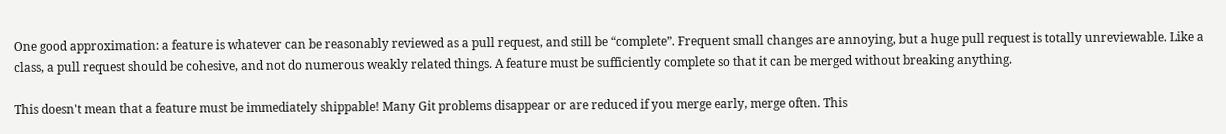One good approximation: a feature is whatever can be reasonably reviewed as a pull request, and still be “complete”. Frequent small changes are annoying, but a huge pull request is totally unreviewable. Like a class, a pull request should be cohesive, and not do numerous weakly related things. A feature must be sufficiently complete so that it can be merged without breaking anything.

This doesn't mean that a feature must be immediately shippable! Many Git problems disappear or are reduced if you merge early, merge often. This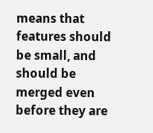means that features should be small, and should be merged even before they are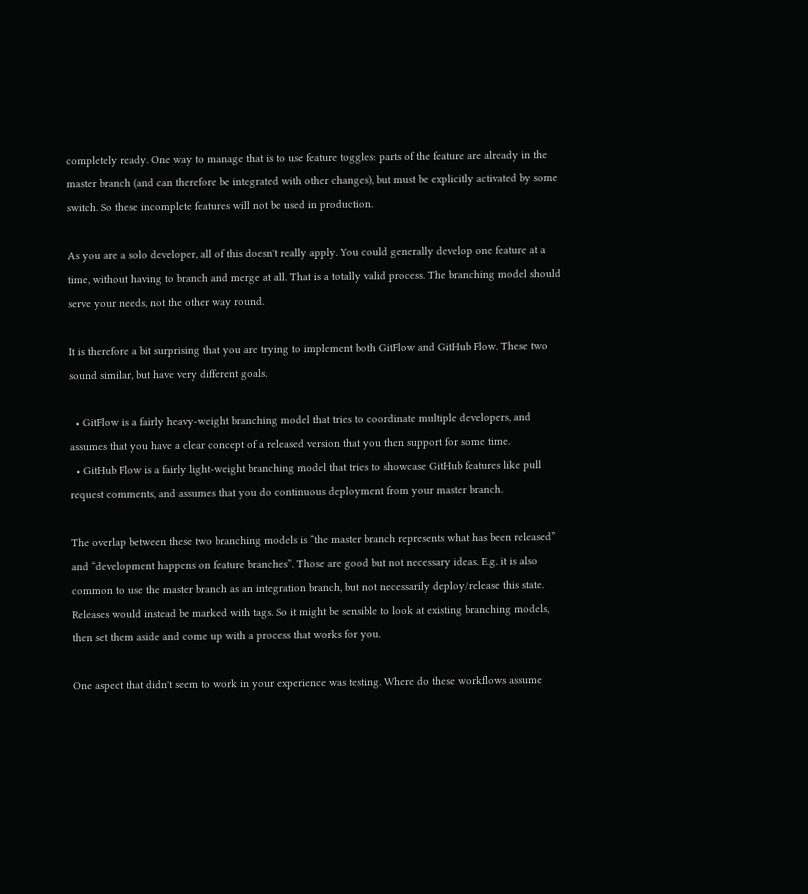completely ready. One way to manage that is to use feature toggles: parts of the feature are already in the master branch (and can therefore be integrated with other changes), but must be explicitly activated by some switch. So these incomplete features will not be used in production.

As you are a solo developer, all of this doesn't really apply. You could generally develop one feature at a time, without having to branch and merge at all. That is a totally valid process. The branching model should serve your needs, not the other way round.

It is therefore a bit surprising that you are trying to implement both GitFlow and GitHub Flow. These two sound similar, but have very different goals.

  • GitFlow is a fairly heavy-weight branching model that tries to coordinate multiple developers, and assumes that you have a clear concept of a released version that you then support for some time.
  • GitHub Flow is a fairly light-weight branching model that tries to showcase GitHub features like pull request comments, and assumes that you do continuous deployment from your master branch.

The overlap between these two branching models is “the master branch represents what has been released” and “development happens on feature branches”. Those are good but not necessary ideas. E.g. it is also common to use the master branch as an integration branch, but not necessarily deploy/release this state. Releases would instead be marked with tags. So it might be sensible to look at existing branching models, then set them aside and come up with a process that works for you.

One aspect that didn't seem to work in your experience was testing. Where do these workflows assume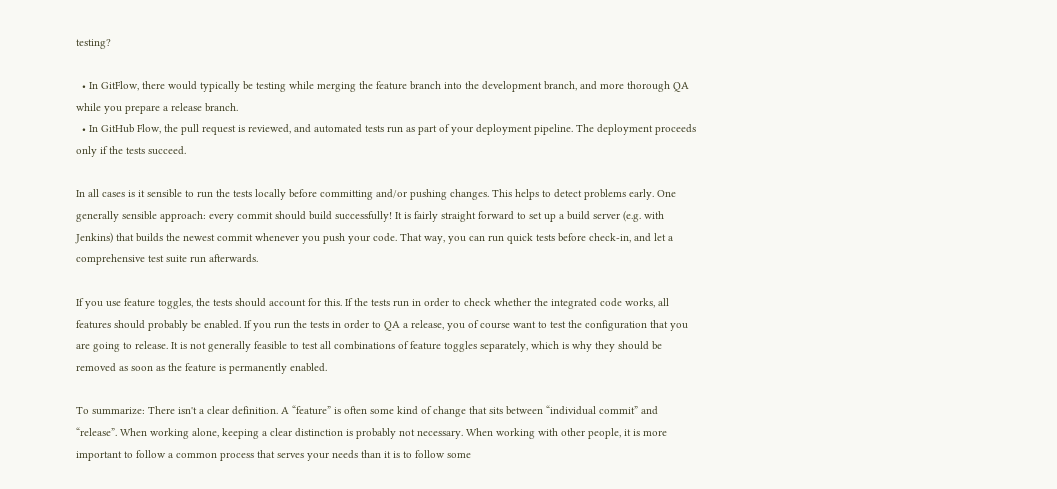testing?

  • In GitFlow, there would typically be testing while merging the feature branch into the development branch, and more thorough QA while you prepare a release branch.
  • In GitHub Flow, the pull request is reviewed, and automated tests run as part of your deployment pipeline. The deployment proceeds only if the tests succeed.

In all cases is it sensible to run the tests locally before committing and/or pushing changes. This helps to detect problems early. One generally sensible approach: every commit should build successfully! It is fairly straight forward to set up a build server (e.g. with Jenkins) that builds the newest commit whenever you push your code. That way, you can run quick tests before check-in, and let a comprehensive test suite run afterwards.

If you use feature toggles, the tests should account for this. If the tests run in order to check whether the integrated code works, all features should probably be enabled. If you run the tests in order to QA a release, you of course want to test the configuration that you are going to release. It is not generally feasible to test all combinations of feature toggles separately, which is why they should be removed as soon as the feature is permanently enabled.

To summarize: There isn't a clear definition. A “feature” is often some kind of change that sits between “individual commit” and “release”. When working alone, keeping a clear distinction is probably not necessary. When working with other people, it is more important to follow a common process that serves your needs than it is to follow some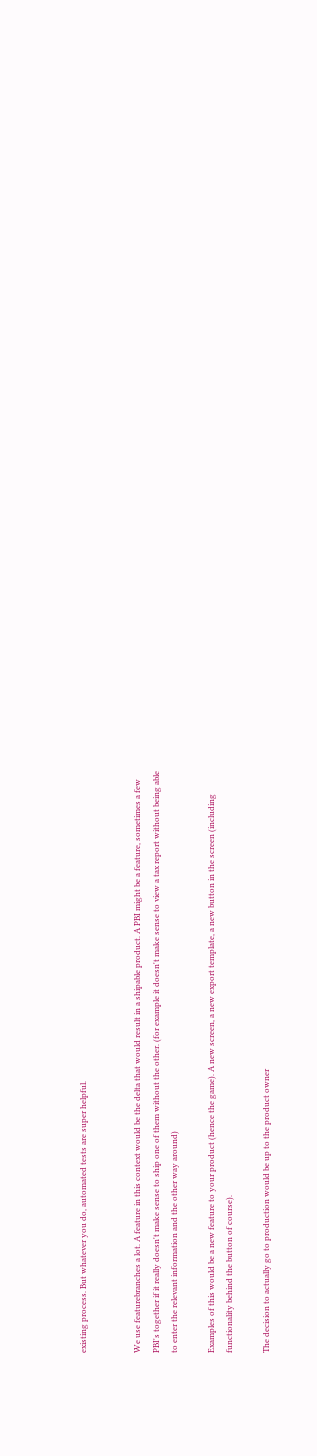existing process. But whatever you do, automated tests are super helpful.


We use featurebranches a lot. A feature in this context would be the delta that would result in a shipable product. A PBI might be a feature, sometimes a few PBI's together if it really doesn't make sense to ship one of them without the other. (for example it doesn't make sense to view a tax report without being able to enter the relevant information and the other way around)

Examples of this would be a new feature to your product (hence the game). A new screen, a new export template, a new button in the screen (including functionality behind the button of course).

The decision to actually go to production would be up to the product owner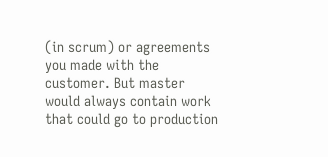(in scrum) or agreements you made with the customer. But master would always contain work that could go to production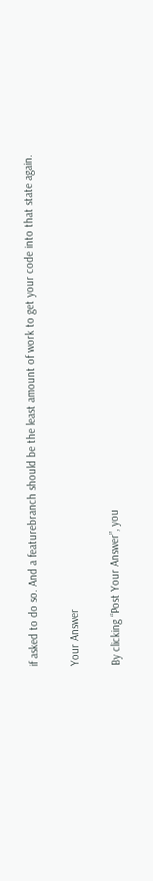if asked to do so. And a featurebranch should be the least amount of work to get your code into that state again.

Your Answer

By clicking “Post Your Answer”, you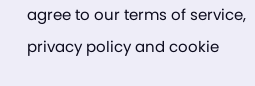agree to our terms of service, privacy policy and cookie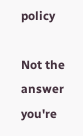policy

Not the answer you're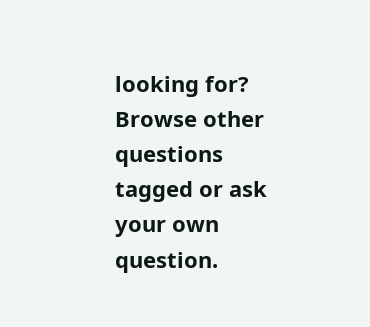looking for? Browse other questions tagged or ask your own question.